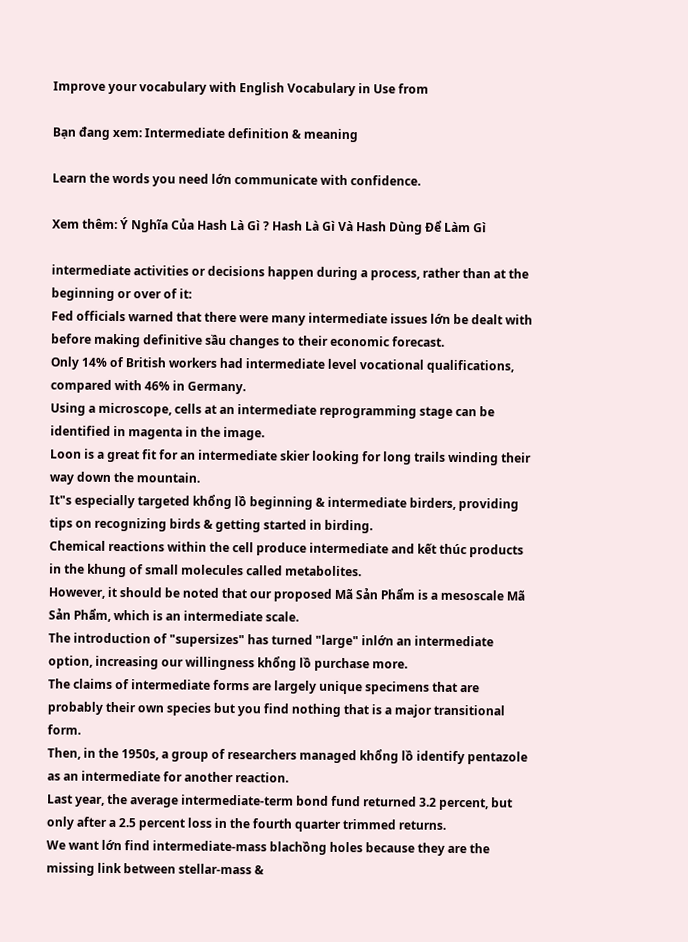Improve your vocabulary with English Vocabulary in Use from

Bạn đang xem: Intermediate definition & meaning

Learn the words you need lớn communicate with confidence.

Xem thêm: Ý Nghĩa Của Hash Là Gì ? Hash Là Gì Và Hash Dùng Để Làm Gì

intermediate activities or decisions happen during a process, rather than at the beginning or over of it:
Fed officials warned that there were many intermediate issues lớn be dealt with before making definitive sầu changes to their economic forecast.
Only 14% of British workers had intermediate level vocational qualifications, compared with 46% in Germany.
Using a microscope, cells at an intermediate reprogramming stage can be identified in magenta in the image.
Loon is a great fit for an intermediate skier looking for long trails winding their way down the mountain.
It"s especially targeted khổng lồ beginning & intermediate birders, providing tips on recognizing birds & getting started in birding.
Chemical reactions within the cell produce intermediate and kết thúc products in the khung of small molecules called metabolites.
However, it should be noted that our proposed Mã Sản Phẩm is a mesoscale Mã Sản Phẩm, which is an intermediate scale.
The introduction of "supersizes" has turned "large" inlớn an intermediate option, increasing our willingness khổng lồ purchase more.
The claims of intermediate forms are largely unique specimens that are probably their own species but you find nothing that is a major transitional form.
Then, in the 1950s, a group of researchers managed khổng lồ identify pentazole as an intermediate for another reaction.
Last year, the average intermediate-term bond fund returned 3.2 percent, but only after a 2.5 percent loss in the fourth quarter trimmed returns.
We want lớn find intermediate-mass blachồng holes because they are the missing link between stellar-mass &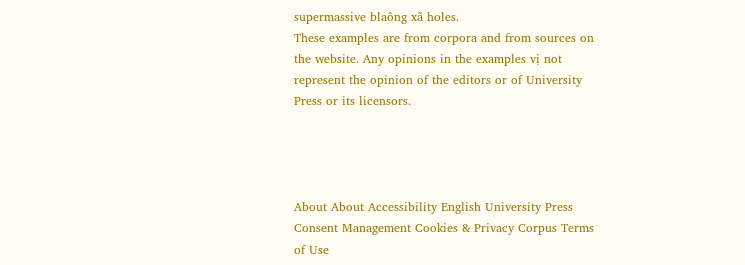supermassive blaông xã holes.
These examples are from corpora and from sources on the website. Any opinions in the examples vị not represent the opinion of the editors or of University Press or its licensors.




About About Accessibility English University Press Consent Management Cookies & Privacy Corpus Terms of Use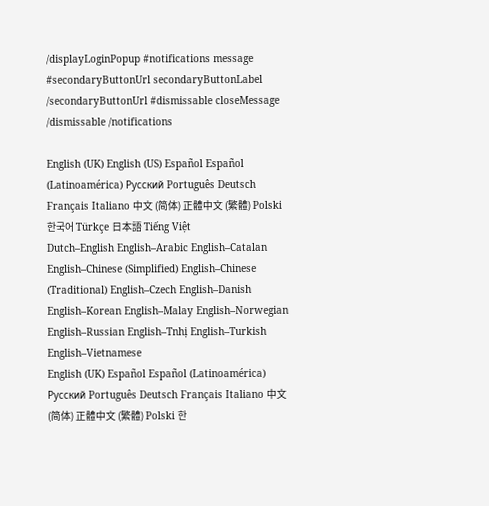/displayLoginPopup #notifications message #secondaryButtonUrl secondaryButtonLabel /secondaryButtonUrl #dismissable closeMessage /dismissable /notifications

English (UK) English (US) Español Español (Latinoamérica) Русский Português Deutsch Français Italiano 中文 (简体) 正體中文 (繁體) Polski 한국어 Türkçe 日本語 Tiếng Việt
Dutch–English English–Arabic English–Catalan English–Chinese (Simplified) English–Chinese (Traditional) English–Czech English–Danish English–Korean English–Malay English–Norwegian English–Russian English–Tnhị English–Turkish English–Vietnamese
English (UK) Español Español (Latinoamérica) Русский Português Deutsch Français Italiano 中文 (简体) 正體中文 (繁體) Polski 한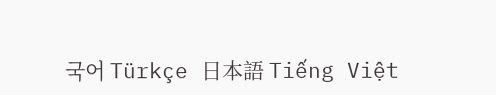국어 Türkçe 日本語 Tiếng Việt